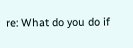re: What do you do if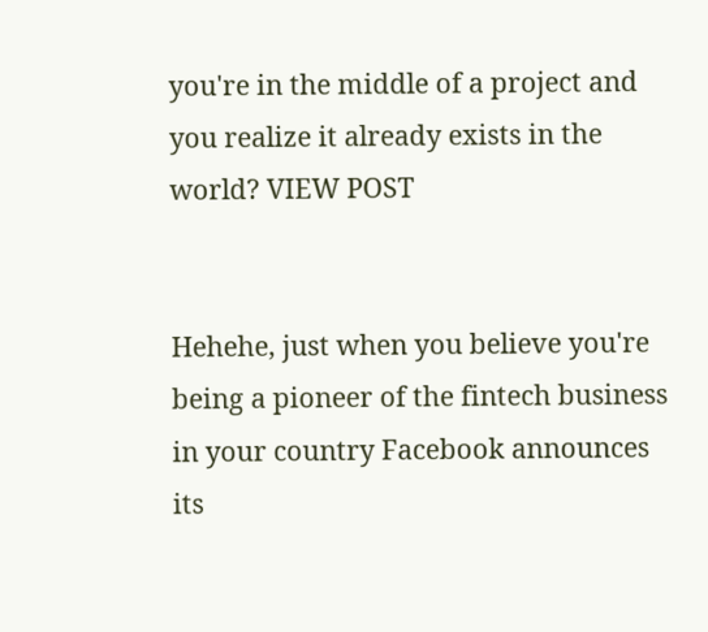you're in the middle of a project and you realize it already exists in the world? VIEW POST


Hehehe, just when you believe you're being a pioneer of the fintech business in your country Facebook announces its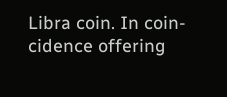Libra coin. In coin-cidence offering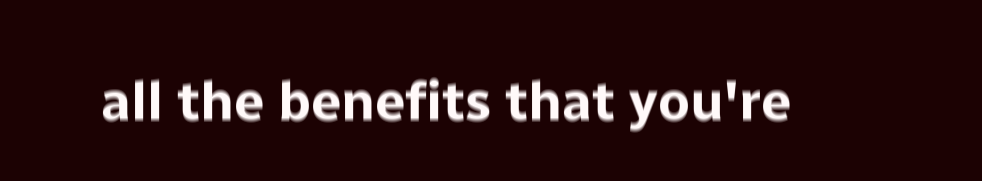all the benefits that you're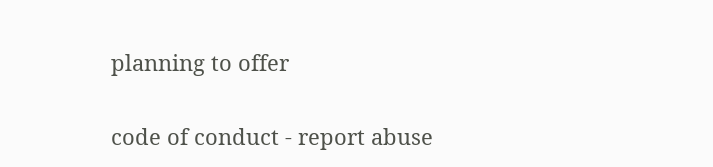planning to offer

code of conduct - report abuse